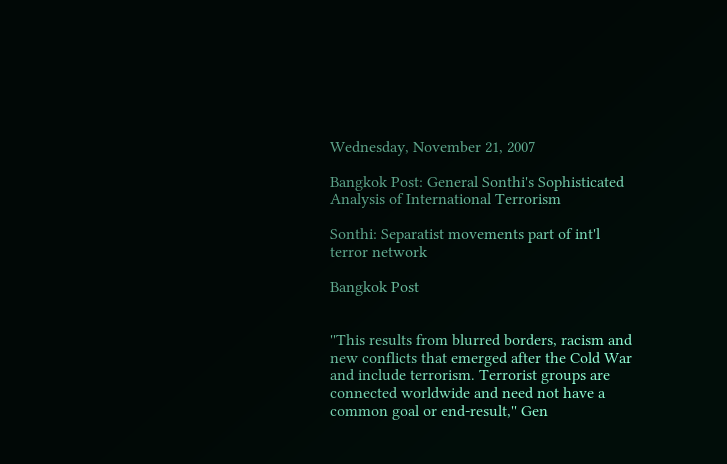Wednesday, November 21, 2007

Bangkok Post: General Sonthi's Sophisticated Analysis of International Terrorism

Sonthi: Separatist movements part of int'l terror network

Bangkok Post


''This results from blurred borders, racism and new conflicts that emerged after the Cold War and include terrorism. Terrorist groups are connected worldwide and need not have a common goal or end-result,'' Gen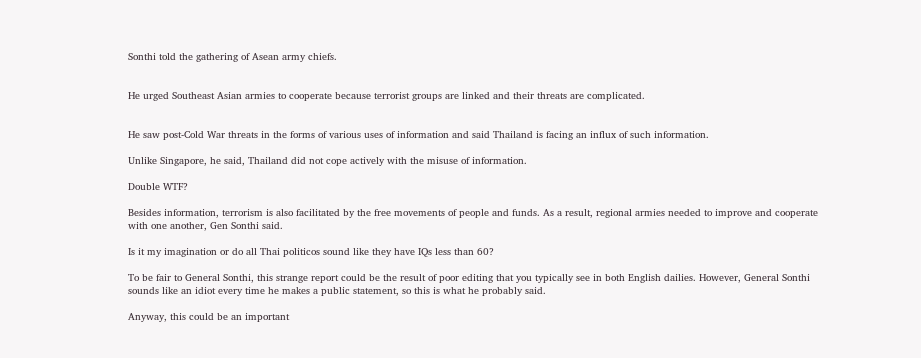Sonthi told the gathering of Asean army chiefs.


He urged Southeast Asian armies to cooperate because terrorist groups are linked and their threats are complicated.


He saw post-Cold War threats in the forms of various uses of information and said Thailand is facing an influx of such information.

Unlike Singapore, he said, Thailand did not cope actively with the misuse of information.

Double WTF?

Besides information, terrorism is also facilitated by the free movements of people and funds. As a result, regional armies needed to improve and cooperate with one another, Gen Sonthi said.

Is it my imagination or do all Thai politicos sound like they have IQs less than 60?

To be fair to General Sonthi, this strange report could be the result of poor editing that you typically see in both English dailies. However, General Sonthi sounds like an idiot every time he makes a public statement, so this is what he probably said.

Anyway, this could be an important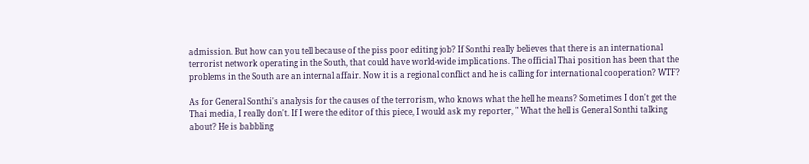admission. But how can you tell because of the piss poor editing job? If Sonthi really believes that there is an international terrorist network operating in the South, that could have world-wide implications. The official Thai position has been that the problems in the South are an internal affair. Now it is a regional conflict and he is calling for international cooperation? WTF?

As for General Sonthi's analysis for the causes of the terrorism, who knows what the hell he means? Sometimes I don't get the Thai media, I really don't. If I were the editor of this piece, I would ask my reporter, " What the hell is General Sonthi talking about? He is babbling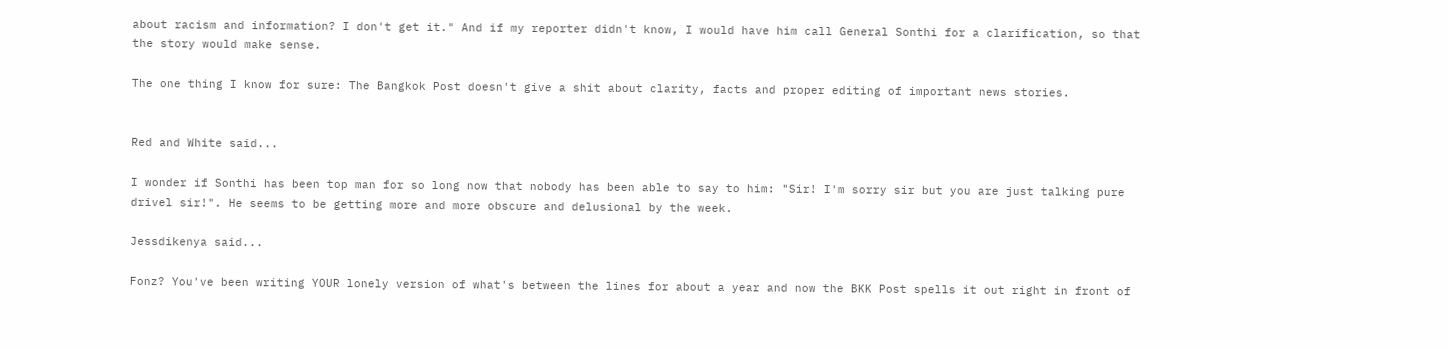about racism and information? I don't get it." And if my reporter didn't know, I would have him call General Sonthi for a clarification, so that the story would make sense.

The one thing I know for sure: The Bangkok Post doesn't give a shit about clarity, facts and proper editing of important news stories.


Red and White said...

I wonder if Sonthi has been top man for so long now that nobody has been able to say to him: "Sir! I'm sorry sir but you are just talking pure drivel sir!". He seems to be getting more and more obscure and delusional by the week.

Jessdikenya said...

Fonz? You've been writing YOUR lonely version of what's between the lines for about a year and now the BKK Post spells it out right in front of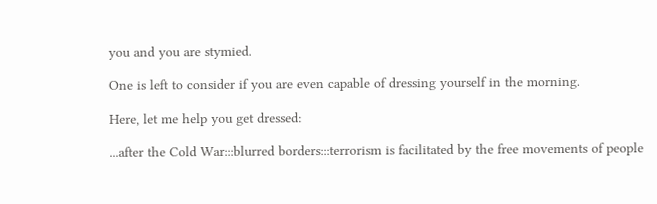you and you are stymied.

One is left to consider if you are even capable of dressing yourself in the morning.

Here, let me help you get dressed:

...after the Cold War:::blurred borders:::terrorism is facilitated by the free movements of people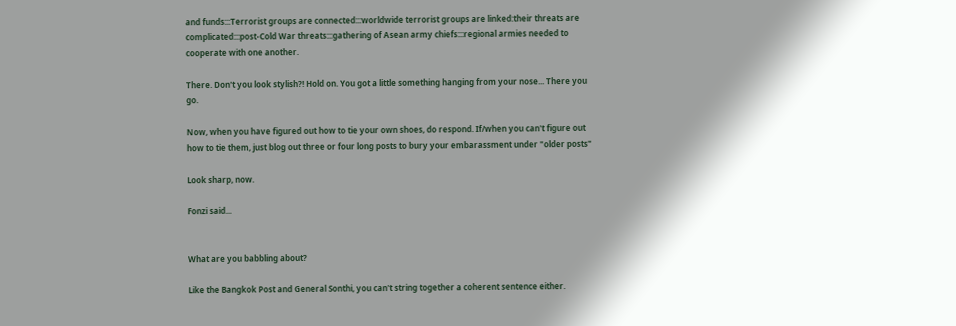and funds:::Terrorist groups are connected:::worldwide terrorist groups are linked:their threats are complicated:::post-Cold War threats:::gathering of Asean army chiefs:::regional armies needed to cooperate with one another.

There. Don't you look stylish?! Hold on. You got a little something hanging from your nose... There you go.

Now, when you have figured out how to tie your own shoes, do respond. If/when you can't figure out how to tie them, just blog out three or four long posts to bury your embarassment under "older posts"

Look sharp, now.

Fonzi said...


What are you babbling about?

Like the Bangkok Post and General Sonthi, you can't string together a coherent sentence either.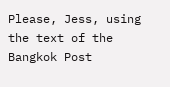Please, Jess, using the text of the Bangkok Post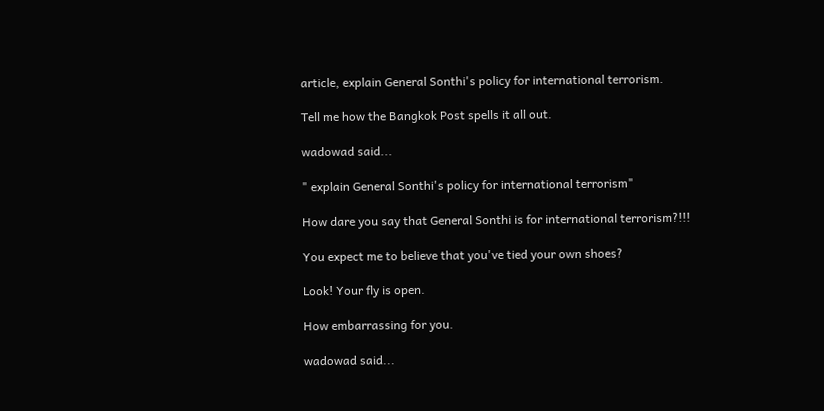article, explain General Sonthi's policy for international terrorism.

Tell me how the Bangkok Post spells it all out.

wadowad said...

" explain General Sonthi's policy for international terrorism"

How dare you say that General Sonthi is for international terrorism?!!!

You expect me to believe that you've tied your own shoes?

Look! Your fly is open.

How embarrassing for you.

wadowad said...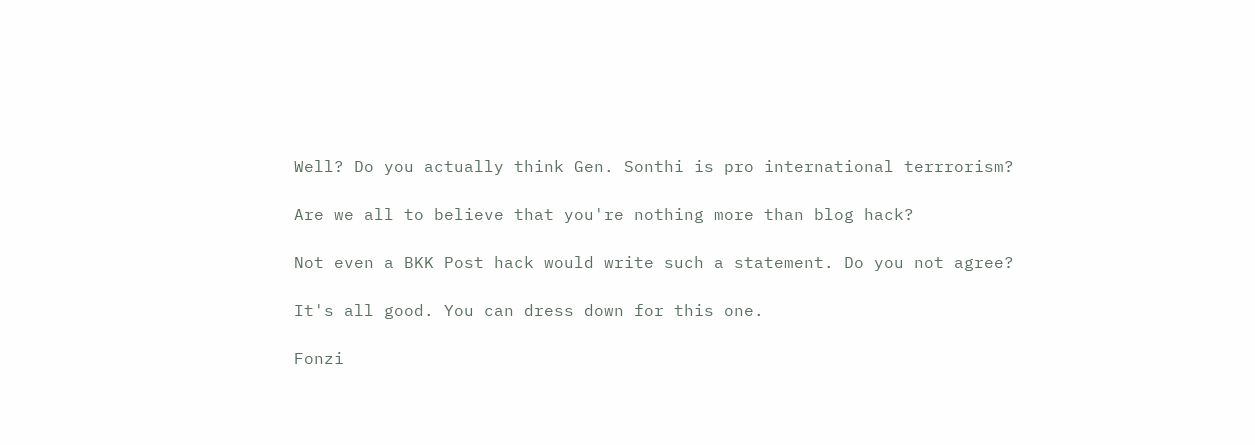Well? Do you actually think Gen. Sonthi is pro international terrrorism?

Are we all to believe that you're nothing more than blog hack?

Not even a BKK Post hack would write such a statement. Do you not agree?

It's all good. You can dress down for this one.

Fonzi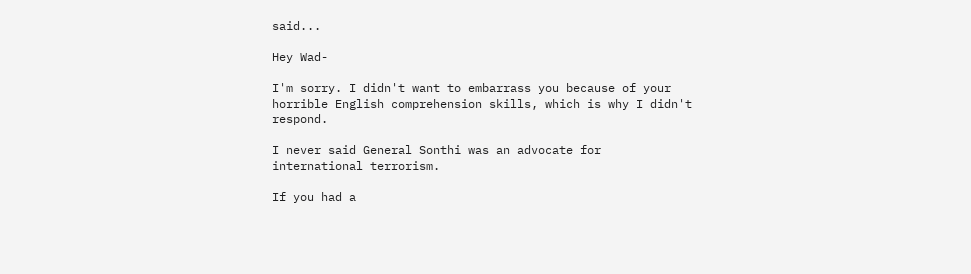said...

Hey Wad-

I'm sorry. I didn't want to embarrass you because of your horrible English comprehension skills, which is why I didn't respond.

I never said General Sonthi was an advocate for international terrorism.

If you had a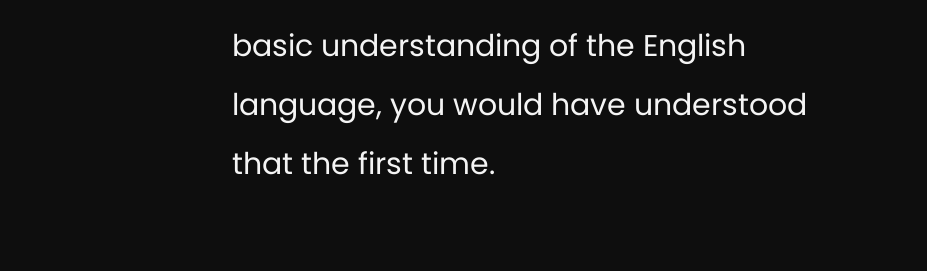basic understanding of the English language, you would have understood that the first time.